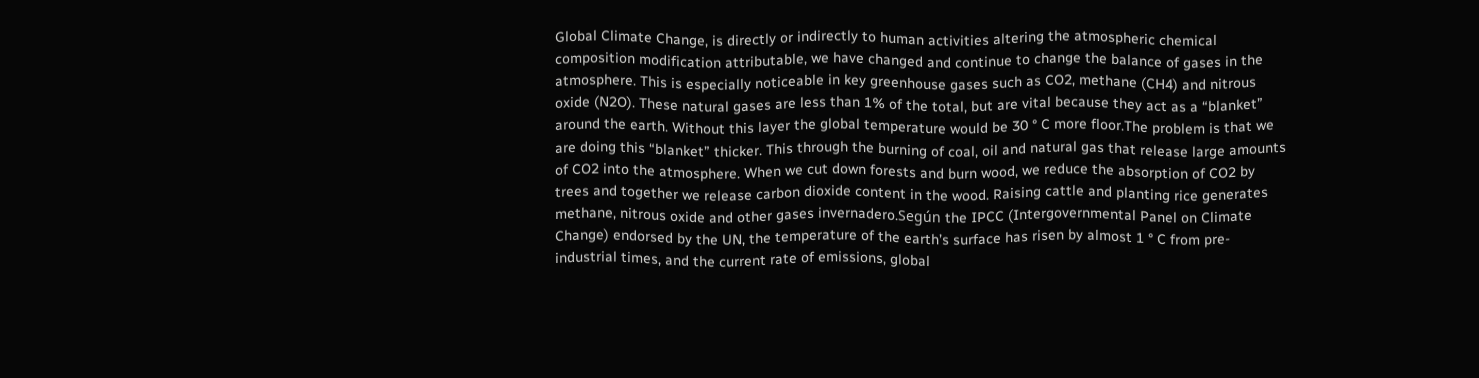Global Climate Change, is directly or indirectly to human activities altering the atmospheric chemical composition modification attributable, we have changed and continue to change the balance of gases in the atmosphere. This is especially noticeable in key greenhouse gases such as CO2, methane (CH4) and nitrous oxide (N2O). These natural gases are less than 1% of the total, but are vital because they act as a “blanket” around the earth. Without this layer the global temperature would be 30 ° C more floor.The problem is that we are doing this “blanket” thicker. This through the burning of coal, oil and natural gas that release large amounts of CO2 into the atmosphere. When we cut down forests and burn wood, we reduce the absorption of CO2 by trees and together we release carbon dioxide content in the wood. Raising cattle and planting rice generates methane, nitrous oxide and other gases invernadero.Según the IPCC (Intergovernmental Panel on Climate Change) endorsed by the UN, the temperature of the earth’s surface has risen by almost 1 ° C from pre-industrial times, and the current rate of emissions, global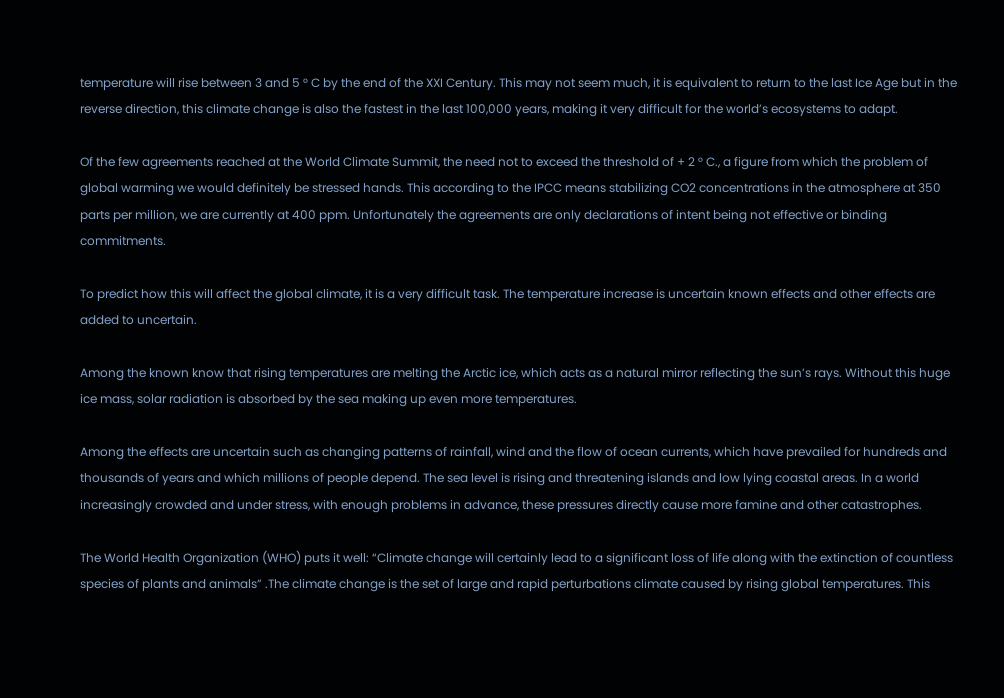temperature will rise between 3 and 5 ° C by the end of the XXI Century. This may not seem much, it is equivalent to return to the last Ice Age but in the reverse direction, this climate change is also the fastest in the last 100,000 years, making it very difficult for the world’s ecosystems to adapt.

Of the few agreements reached at the World Climate Summit, the need not to exceed the threshold of + 2 ° C., a figure from which the problem of global warming we would definitely be stressed hands. This according to the IPCC means stabilizing CO2 concentrations in the atmosphere at 350 parts per million, we are currently at 400 ppm. Unfortunately the agreements are only declarations of intent being not effective or binding commitments.

To predict how this will affect the global climate, it is a very difficult task. The temperature increase is uncertain known effects and other effects are added to uncertain.

Among the known know that rising temperatures are melting the Arctic ice, which acts as a natural mirror reflecting the sun’s rays. Without this huge ice mass, solar radiation is absorbed by the sea making up even more temperatures.

Among the effects are uncertain such as changing patterns of rainfall, wind and the flow of ocean currents, which have prevailed for hundreds and thousands of years and which millions of people depend. The sea level is rising and threatening islands and low lying coastal areas. In a world increasingly crowded and under stress, with enough problems in advance, these pressures directly cause more famine and other catastrophes.

The World Health Organization (WHO) puts it well: “Climate change will certainly lead to a significant loss of life along with the extinction of countless species of plants and animals” .The climate change is the set of large and rapid perturbations climate caused by rising global temperatures. This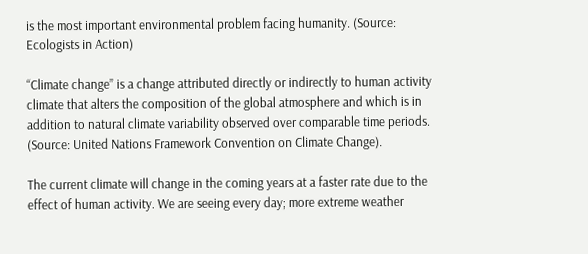is the most important environmental problem facing humanity. (Source: Ecologists in Action)

“Climate change” is a change attributed directly or indirectly to human activity climate that alters the composition of the global atmosphere and which is in addition to natural climate variability observed over comparable time periods. (Source: United Nations Framework Convention on Climate Change).

The current climate will change in the coming years at a faster rate due to the effect of human activity. We are seeing every day; more extreme weather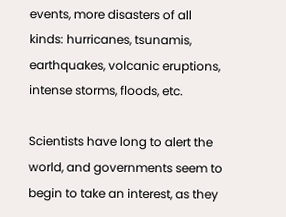events, more disasters of all kinds: hurricanes, tsunamis, earthquakes, volcanic eruptions, intense storms, floods, etc.

Scientists have long to alert the world, and governments seem to begin to take an interest, as they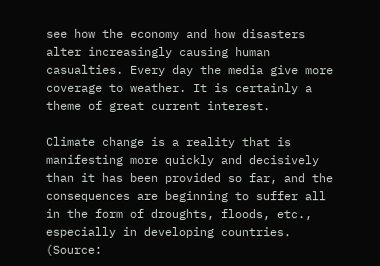see how the economy and how disasters alter increasingly causing human casualties. Every day the media give more coverage to weather. It is certainly a theme of great current interest.

Climate change is a reality that is manifesting more quickly and decisively than it has been provided so far, and the consequences are beginning to suffer all in the form of droughts, floods, etc., especially in developing countries. (Source: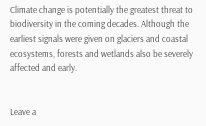Climate change is potentially the greatest threat to biodiversity in the coming decades. Although the earliest signals were given on glaciers and coastal ecosystems, forests and wetlands also be severely affected and early.


Leave a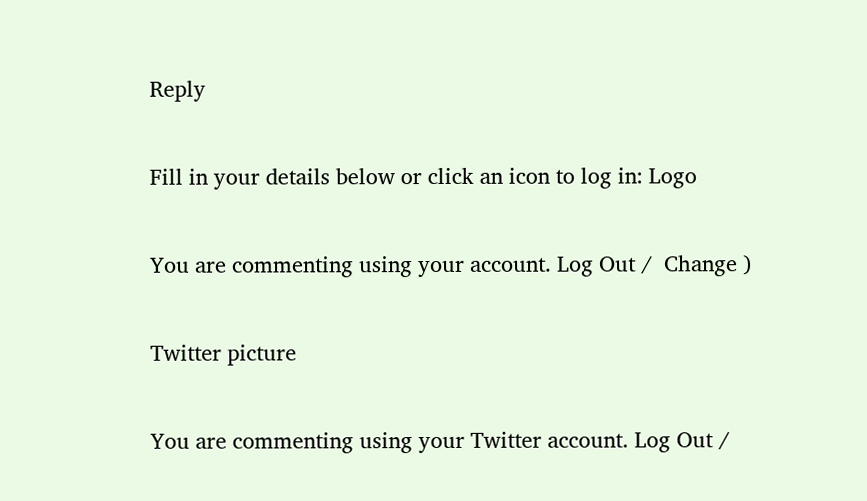Reply

Fill in your details below or click an icon to log in: Logo

You are commenting using your account. Log Out /  Change )

Twitter picture

You are commenting using your Twitter account. Log Out /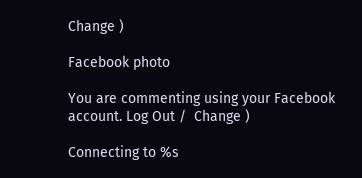Change )

Facebook photo

You are commenting using your Facebook account. Log Out /  Change )

Connecting to %s